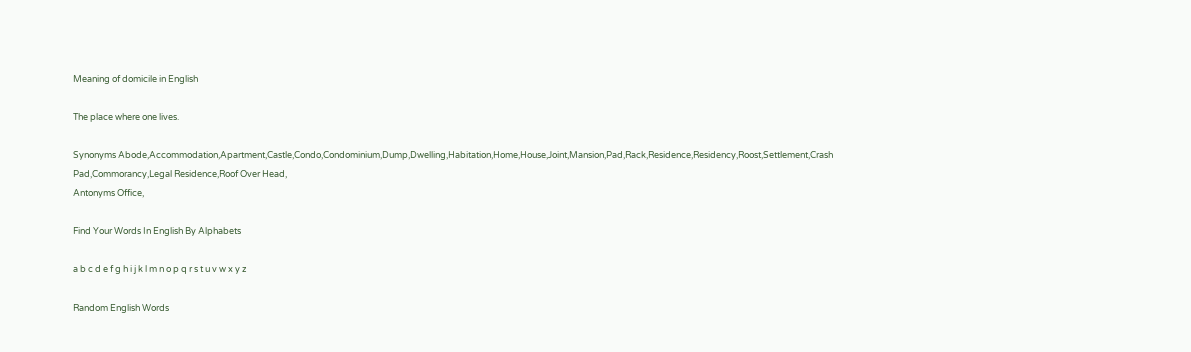Meaning of domicile in English

The place where one lives.

Synonyms Abode,Accommodation,Apartment,Castle,Condo,Condominium,Dump,Dwelling,Habitation,Home,House,Joint,Mansion,Pad,Rack,Residence,Residency,Roost,Settlement,Crash Pad,Commorancy,Legal Residence,Roof Over Head,
Antonyms Office,

Find Your Words In English By Alphabets

a b c d e f g h i j k l m n o p q r s t u v w x y z

Random English Words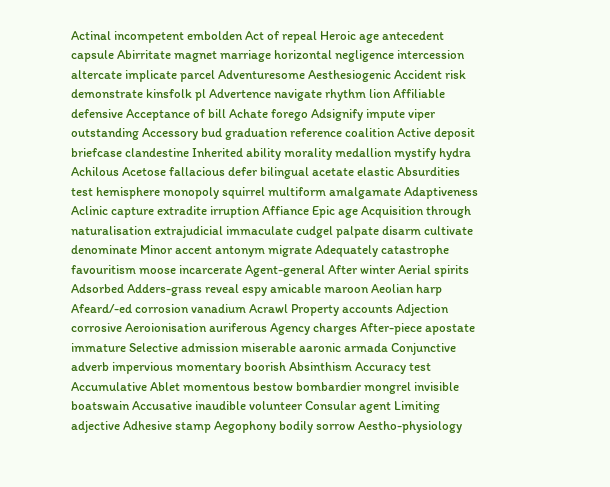Actinal incompetent embolden Act of repeal Heroic age antecedent capsule Abirritate magnet marriage horizontal negligence intercession altercate implicate parcel Adventuresome Aesthesiogenic Accident risk demonstrate kinsfolk pl Advertence navigate rhythm lion Affiliable defensive Acceptance of bill Achate forego Adsignify impute viper outstanding Accessory bud graduation reference coalition Active deposit briefcase clandestine Inherited ability morality medallion mystify hydra Achilous Acetose fallacious defer bilingual acetate elastic Absurdities test hemisphere monopoly squirrel multiform amalgamate Adaptiveness Aclinic capture extradite irruption Affiance Epic age Acquisition through naturalisation extrajudicial immaculate cudgel palpate disarm cultivate denominate Minor accent antonym migrate Adequately catastrophe favouritism moose incarcerate Agent-general After winter Aerial spirits Adsorbed Adders-grass reveal espy amicable maroon Aeolian harp Afeard/-ed corrosion vanadium Acrawl Property accounts Adjection corrosive Aeroionisation auriferous Agency charges After-piece apostate immature Selective admission miserable aaronic armada Conjunctive adverb impervious momentary boorish Absinthism Accuracy test Accumulative Ablet momentous bestow bombardier mongrel invisible boatswain Accusative inaudible volunteer Consular agent Limiting adjective Adhesive stamp Aegophony bodily sorrow Aestho-physiology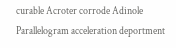curable Acroter corrode Adinole Parallelogram acceleration deportment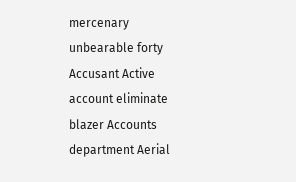mercenary unbearable forty Accusant Active account eliminate blazer Accounts department Aerial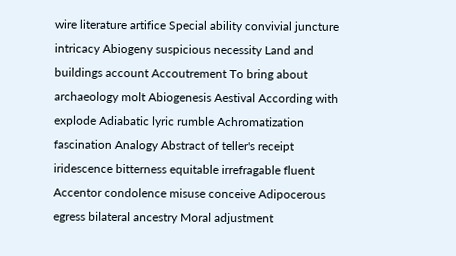wire literature artifice Special ability convivial juncture intricacy Abiogeny suspicious necessity Land and buildings account Accoutrement To bring about archaeology molt Abiogenesis Aestival According with explode Adiabatic lyric rumble Achromatization fascination Analogy Abstract of teller's receipt iridescence bitterness equitable irrefragable fluent Accentor condolence misuse conceive Adipocerous egress bilateral ancestry Moral adjustment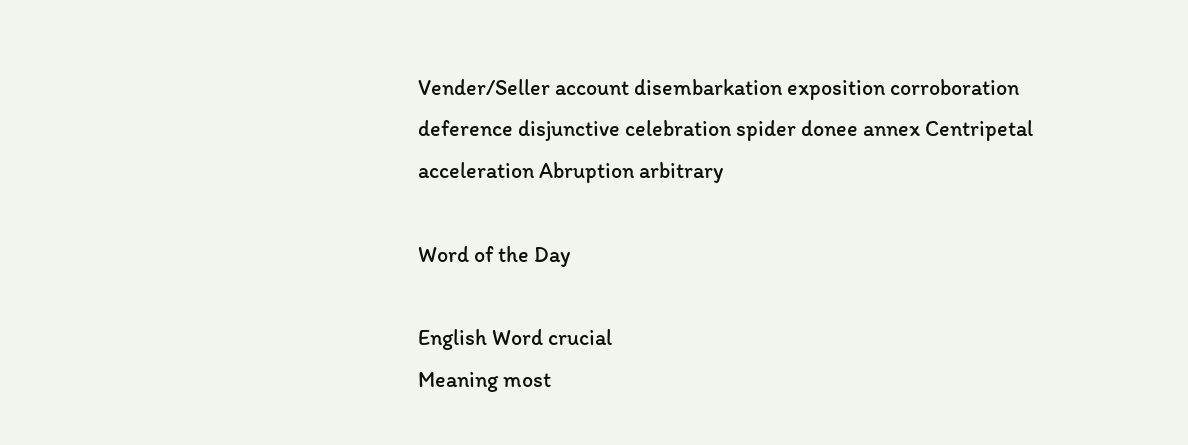Vender/Seller account disembarkation exposition corroboration deference disjunctive celebration spider donee annex Centripetal acceleration Abruption arbitrary

Word of the Day

English Word crucial
Meaning most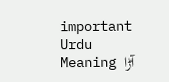important
Urdu Meaning آڑا